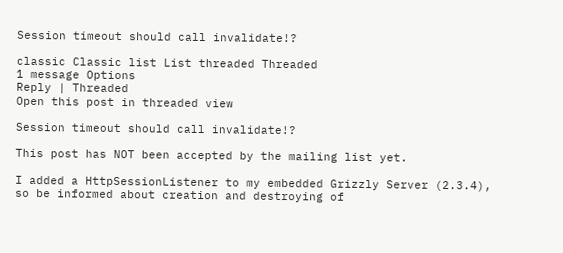Session timeout should call invalidate!?

classic Classic list List threaded Threaded
1 message Options
Reply | Threaded
Open this post in threaded view

Session timeout should call invalidate!?

This post has NOT been accepted by the mailing list yet.

I added a HttpSessionListener to my embedded Grizzly Server (2.3.4), so be informed about creation and destroying of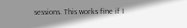sessions. This works fine if I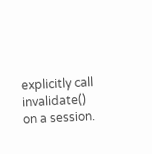explicitly call invalidate() on a session.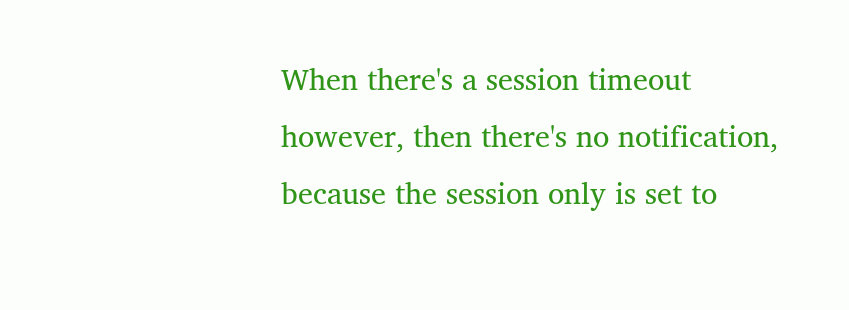When there's a session timeout however, then there's no notification, because the session only is set to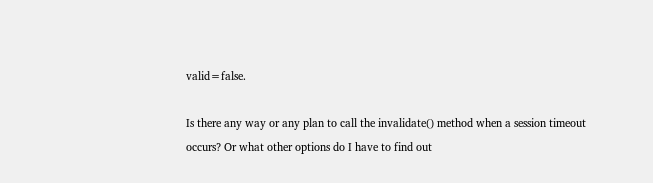valid=false.

Is there any way or any plan to call the invalidate() method when a session timeout occurs? Or what other options do I have to find out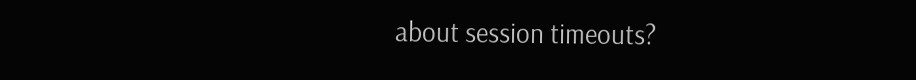about session timeouts?